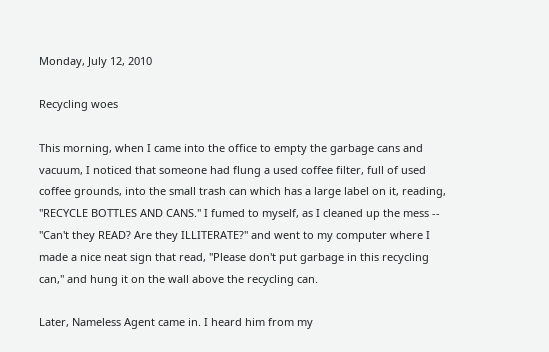Monday, July 12, 2010

Recycling woes

This morning, when I came into the office to empty the garbage cans and vacuum, I noticed that someone had flung a used coffee filter, full of used coffee grounds, into the small trash can which has a large label on it, reading, "RECYCLE BOTTLES AND CANS." I fumed to myself, as I cleaned up the mess -- "Can't they READ? Are they ILLITERATE?" and went to my computer where I made a nice neat sign that read, "Please don't put garbage in this recycling can," and hung it on the wall above the recycling can.

Later, Nameless Agent came in. I heard him from my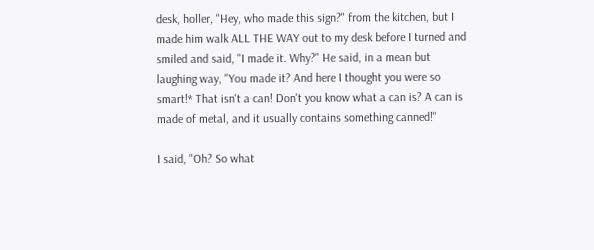desk, holler, "Hey, who made this sign?" from the kitchen, but I made him walk ALL THE WAY out to my desk before I turned and smiled and said, "I made it. Why?" He said, in a mean but laughing way, "You made it? And here I thought you were so smart!* That isn't a can! Don't you know what a can is? A can is made of metal, and it usually contains something canned!"

I said, "Oh? So what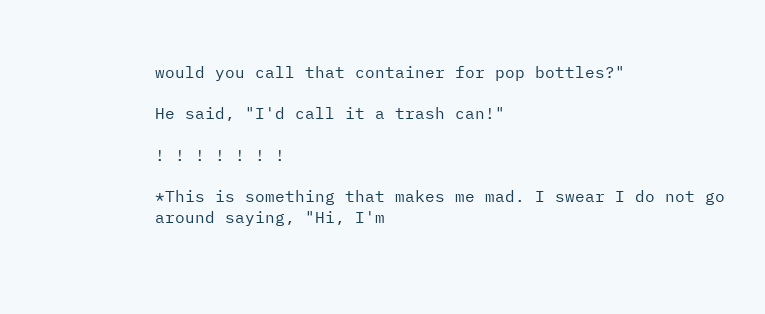would you call that container for pop bottles?"

He said, "I'd call it a trash can!"

! ! ! ! ! ! !

*This is something that makes me mad. I swear I do not go around saying, "Hi, I'm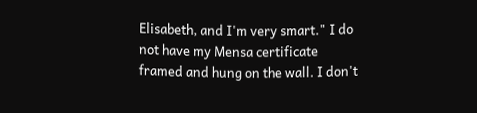Elisabeth, and I'm very smart." I do not have my Mensa certificate framed and hung on the wall. I don't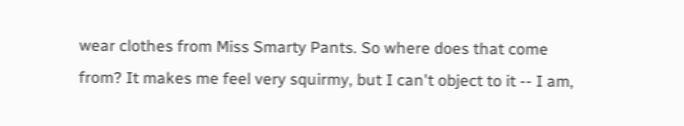wear clothes from Miss Smarty Pants. So where does that come from? It makes me feel very squirmy, but I can't object to it -- I am,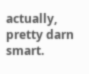actually, pretty darn smart.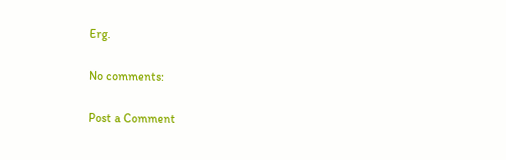Erg.

No comments:

Post a Comment